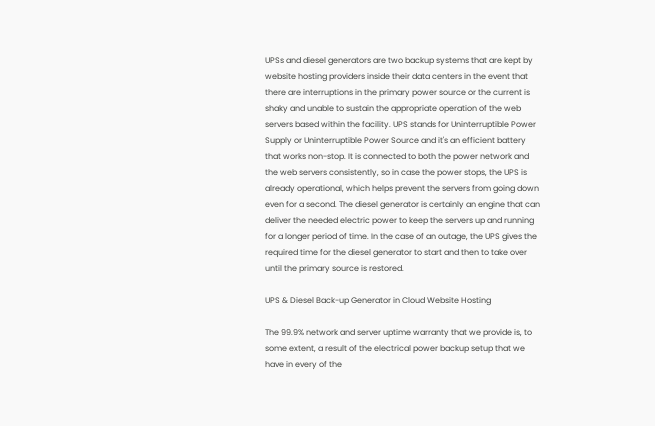UPSs and diesel generators are two backup systems that are kept by website hosting providers inside their data centers in the event that there are interruptions in the primary power source or the current is shaky and unable to sustain the appropriate operation of the web servers based within the facility. UPS stands for Uninterruptible Power Supply or Uninterruptible Power Source and it's an efficient battery that works non-stop. It is connected to both the power network and the web servers consistently, so in case the power stops, the UPS is already operational, which helps prevent the servers from going down even for a second. The diesel generator is certainly an engine that can deliver the needed electric power to keep the servers up and running for a longer period of time. In the case of an outage, the UPS gives the required time for the diesel generator to start and then to take over until the primary source is restored.

UPS & Diesel Back-up Generator in Cloud Website Hosting

The 99.9% network and server uptime warranty that we provide is, to some extent, a result of the electrical power backup setup that we have in every of the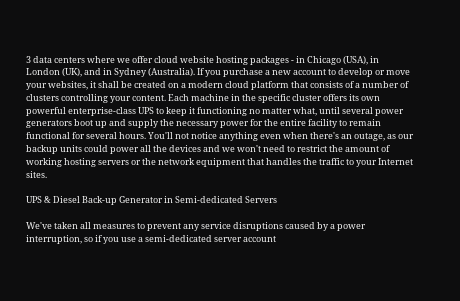3 data centers where we offer cloud website hosting packages - in Chicago (USA), in London (UK), and in Sydney (Australia). If you purchase a new account to develop or move your websites, it shall be created on a modern cloud platform that consists of a number of clusters controlling your content. Each machine in the specific cluster offers its own powerful enterprise-class UPS to keep it functioning no matter what, until several power generators boot up and supply the necessary power for the entire facility to remain functional for several hours. You'll not notice anything even when there's an outage, as our backup units could power all the devices and we won't need to restrict the amount of working hosting servers or the network equipment that handles the traffic to your Internet sites.

UPS & Diesel Back-up Generator in Semi-dedicated Servers

We've taken all measures to prevent any service disruptions caused by a power interruption, so if you use a semi-dedicated server account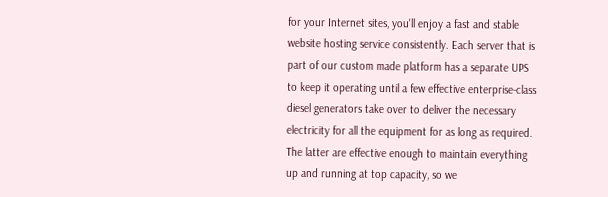for your Internet sites, you'll enjoy a fast and stable website hosting service consistently. Each server that is part of our custom made platform has a separate UPS to keep it operating until a few effective enterprise-class diesel generators take over to deliver the necessary electricity for all the equipment for as long as required. The latter are effective enough to maintain everything up and running at top capacity, so we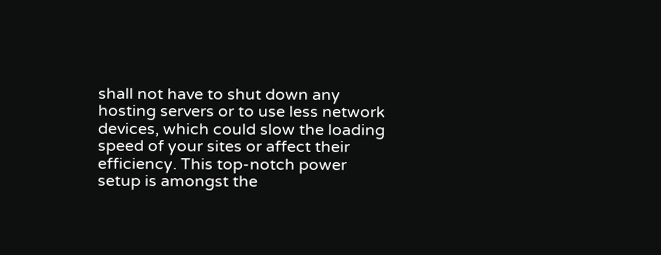shall not have to shut down any hosting servers or to use less network devices, which could slow the loading speed of your sites or affect their efficiency. This top-notch power setup is amongst the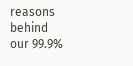reasons behind our 99.9%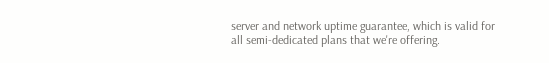server and network uptime guarantee, which is valid for all semi-dedicated plans that we're offering.